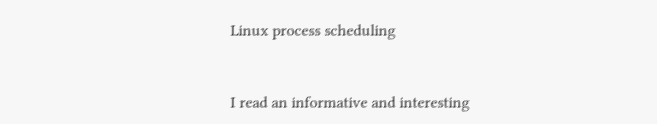Linux process scheduling


I read an informative and interesting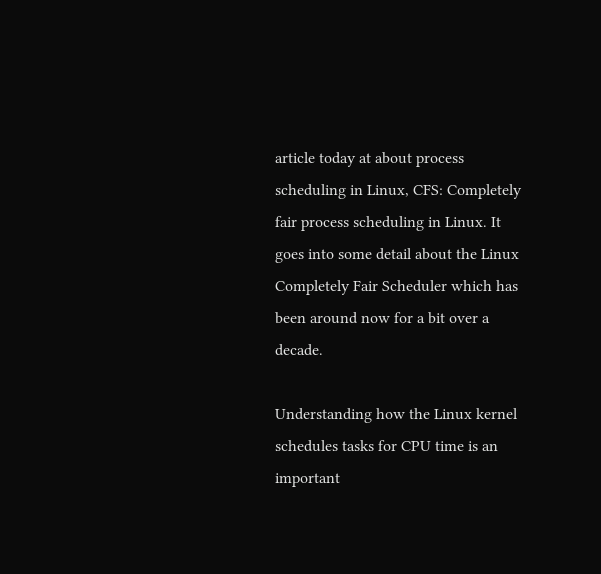article today at about process scheduling in Linux, CFS: Completely fair process scheduling in Linux. It goes into some detail about the Linux Completely Fair Scheduler which has been around now for a bit over a decade.

Understanding how the Linux kernel schedules tasks for CPU time is an important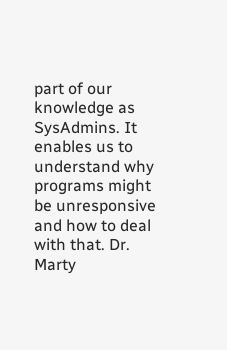part of our knowledge as SysAdmins. It enables us to understand why programs might be unresponsive and how to deal with that. Dr. Marty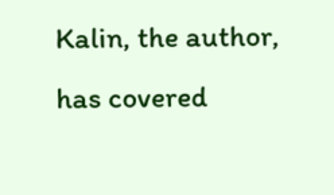Kalin, the author, has covered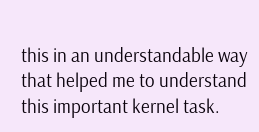this in an understandable way that helped me to understand this important kernel task.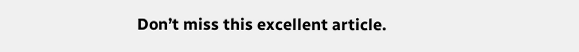Don’t miss this excellent article.